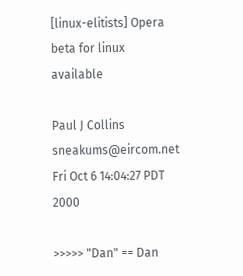[linux-elitists] Opera beta for linux available

Paul J Collins sneakums@eircom.net
Fri Oct 6 14:04:27 PDT 2000

>>>>> "Dan" == Dan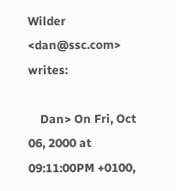Wilder <dan@ssc.com> writes:

    Dan> On Fri, Oct 06, 2000 at 09:11:00PM +0100,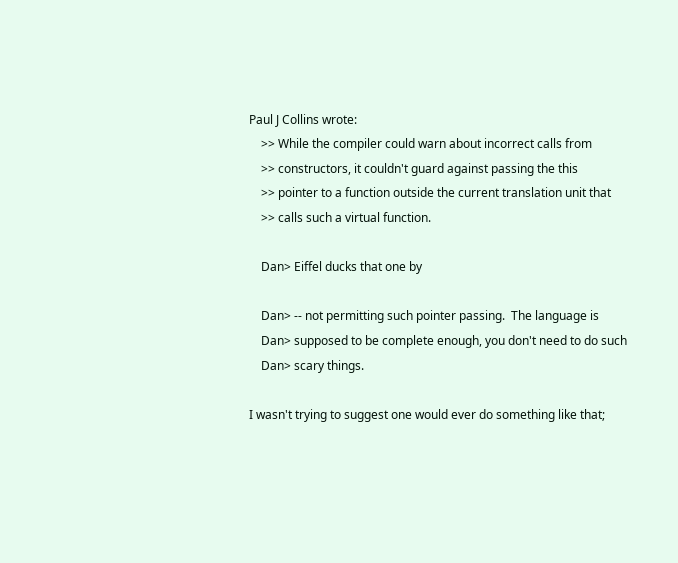Paul J Collins wrote:
    >> While the compiler could warn about incorrect calls from
    >> constructors, it couldn't guard against passing the this
    >> pointer to a function outside the current translation unit that
    >> calls such a virtual function.

    Dan> Eiffel ducks that one by

    Dan> -- not permitting such pointer passing.  The language is
    Dan> supposed to be complete enough, you don't need to do such
    Dan> scary things.

I wasn't trying to suggest one would ever do something like that;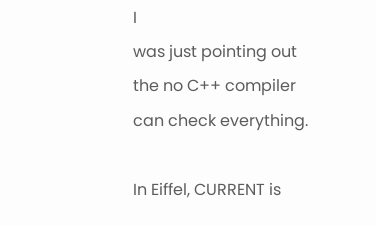I
was just pointing out the no C++ compiler can check everything.

In Eiffel, CURRENT is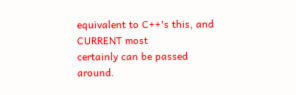equivalent to C++'s this, and CURRENT most
certainly can be passed around.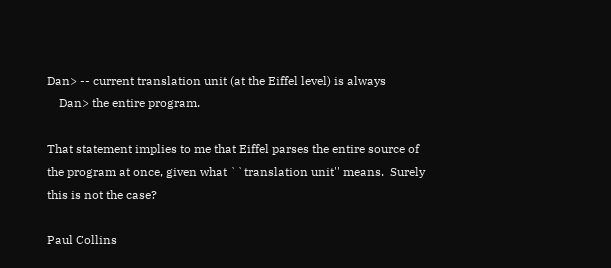Dan> -- current translation unit (at the Eiffel level) is always
    Dan> the entire program.

That statement implies to me that Eiffel parses the entire source of
the program at once, given what ``translation unit'' means.  Surely
this is not the case?

Paul Collins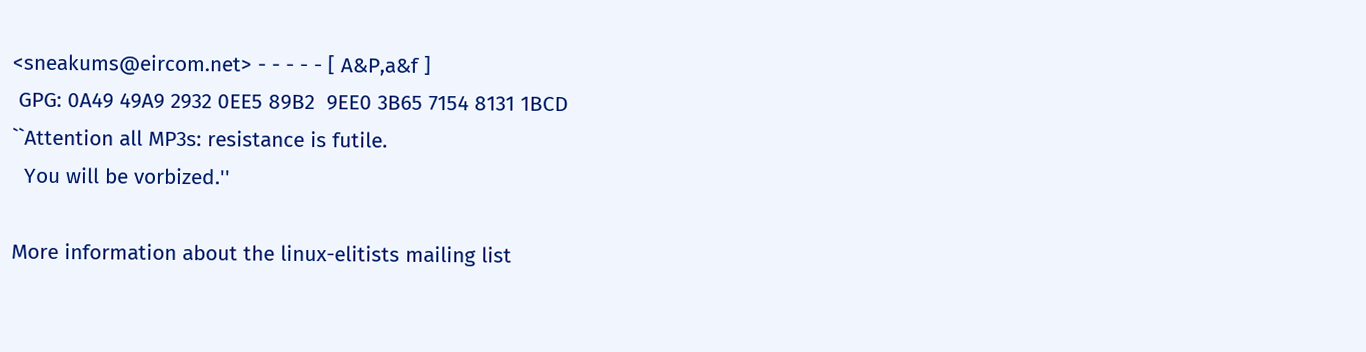<sneakums@eircom.net> - - - - - [ A&P,a&f ]
 GPG: 0A49 49A9 2932 0EE5 89B2  9EE0 3B65 7154 8131 1BCD
``Attention all MP3s: resistance is futile.
  You will be vorbized.''

More information about the linux-elitists mailing list